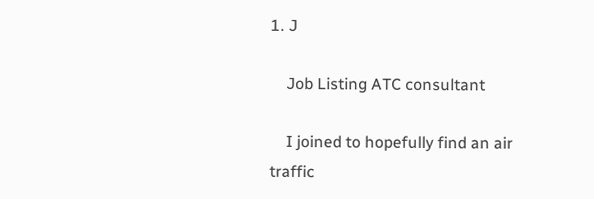1. J

    Job Listing ATC consultant

    I joined to hopefully find an air traffic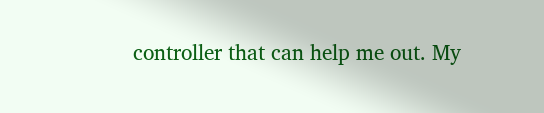controller that can help me out. My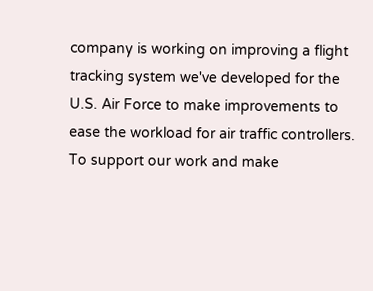company is working on improving a flight tracking system we've developed for the U.S. Air Force to make improvements to ease the workload for air traffic controllers. To support our work and make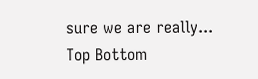sure we are really...
Top Bottom